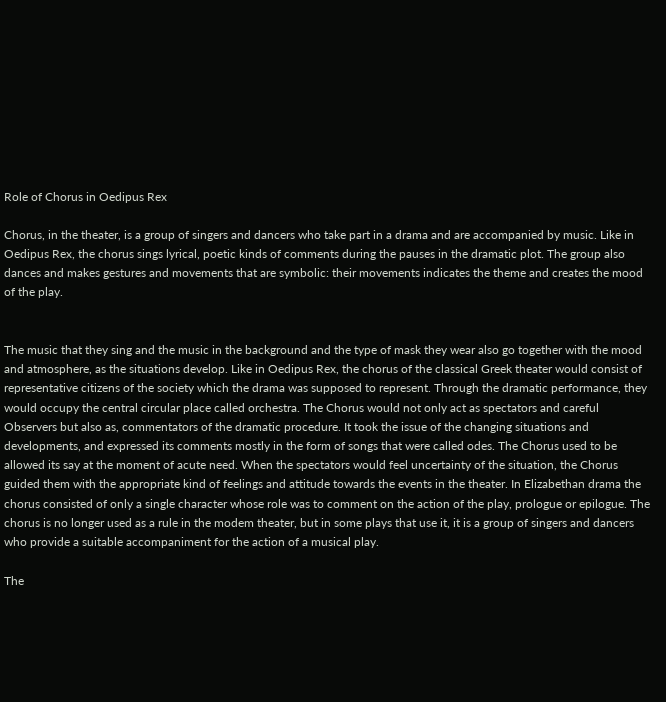Role of Chorus in Oedipus Rex

Chorus, in the theater, is a group of singers and dancers who take part in a drama and are accompanied by music. Like in Oedipus Rex, the chorus sings lyrical, poetic kinds of comments during the pauses in the dramatic plot. The group also dances and makes gestures and movements that are symbolic: their movements indicates the theme and creates the mood of the play.


The music that they sing and the music in the background and the type of mask they wear also go together with the mood and atmosphere, as the situations develop. Like in Oedipus Rex, the chorus of the classical Greek theater would consist of representative citizens of the society which the drama was supposed to represent. Through the dramatic performance, they would occupy the central circular place called orchestra. The Chorus would not only act as spectators and careful Observers but also as, commentators of the dramatic procedure. It took the issue of the changing situations and developments, and expressed its comments mostly in the form of songs that were called odes. The Chorus used to be allowed its say at the moment of acute need. When the spectators would feel uncertainty of the situation, the Chorus guided them with the appropriate kind of feelings and attitude towards the events in the theater. In Elizabethan drama the chorus consisted of only a single character whose role was to comment on the action of the play, prologue or epilogue. The chorus is no longer used as a rule in the modem theater, but in some plays that use it, it is a group of singers and dancers who provide a suitable accompaniment for the action of a musical play.

The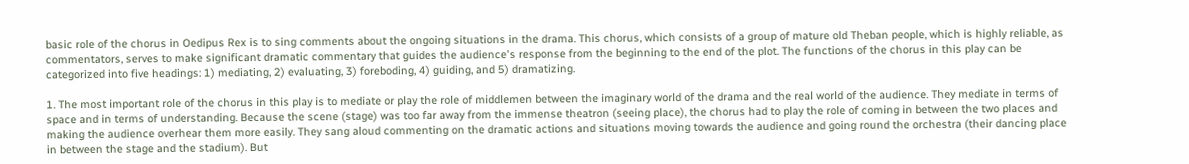basic role of the chorus in Oedipus Rex is to sing comments about the ongoing situations in the drama. This chorus, which consists of a group of mature old Theban people, which is highly reliable, as commentators, serves to make significant dramatic commentary that guides the audience's response from the beginning to the end of the plot. The functions of the chorus in this play can be categorized into five headings: 1) mediating, 2) evaluating, 3) foreboding, 4) guiding, and 5) dramatizing.

1. The most important role of the chorus in this play is to mediate or play the role of middlemen between the imaginary world of the drama and the real world of the audience. They mediate in terms of space and in terms of understanding. Because the scene (stage) was too far away from the immense theatron (seeing place), the chorus had to play the role of coming in between the two places and making the audience overhear them more easily. They sang aloud commenting on the dramatic actions and situations moving towards the audience and going round the orchestra (their dancing place in between the stage and the stadium). But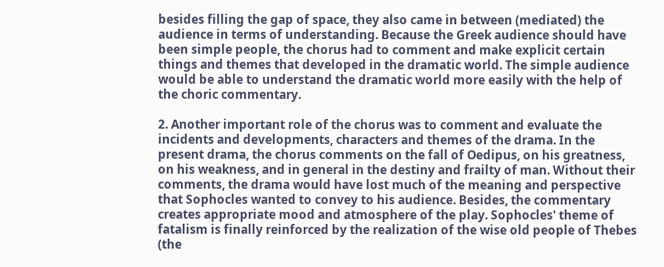besides filling the gap of space, they also came in between (mediated) the audience in terms of understanding. Because the Greek audience should have been simple people, the chorus had to comment and make explicit certain things and themes that developed in the dramatic world. The simple audience would be able to understand the dramatic world more easily with the help of the choric commentary.

2. Another important role of the chorus was to comment and evaluate the incidents and developments, characters and themes of the drama. In the present drama, the chorus comments on the fall of Oedipus, on his greatness, on his weakness, and in general in the destiny and frailty of man. Without their comments, the drama would have lost much of the meaning and perspective that Sophocles wanted to convey to his audience. Besides, the commentary creates appropriate mood and atmosphere of the play. Sophocles' theme of fatalism is finally reinforced by the realization of the wise old people of Thebes (the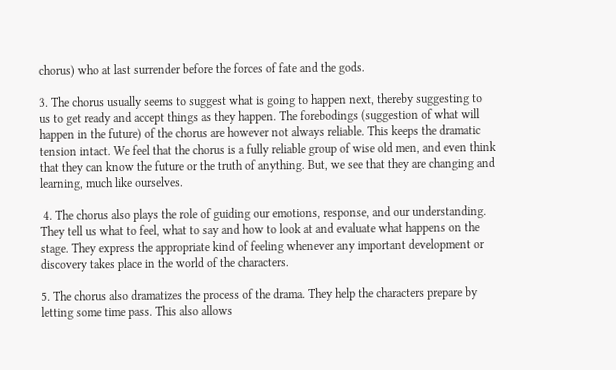chorus) who at last surrender before the forces of fate and the gods.

3. The chorus usually seems to suggest what is going to happen next, thereby suggesting to us to get ready and accept things as they happen. The forebodings (suggestion of what will happen in the future) of the chorus are however not always reliable. This keeps the dramatic tension intact. We feel that the chorus is a fully reliable group of wise old men, and even think that they can know the future or the truth of anything. But, we see that they are changing and learning, much like ourselves.

 4. The chorus also plays the role of guiding our emotions, response, and our understanding. They tell us what to feel, what to say and how to look at and evaluate what happens on the stage. They express the appropriate kind of feeling whenever any important development or discovery takes place in the world of the characters.

5. The chorus also dramatizes the process of the drama. They help the characters prepare by letting some time pass. This also allows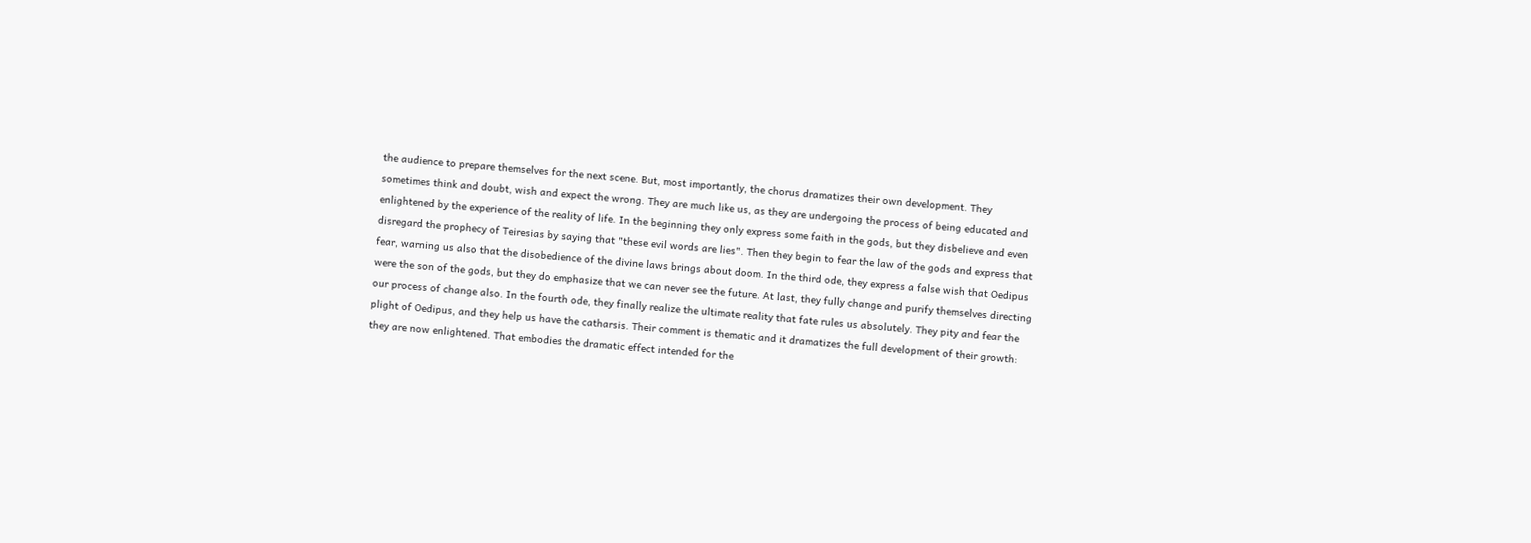the audience to prepare themselves for the next scene. But, most importantly, the chorus dramatizes their own development. They sometimes think and doubt, wish and expect the wrong. They are much like us, as they are undergoing the process of being educated and enlightened by the experience of the reality of life. In the beginning they only express some faith in the gods, but they disbelieve and even disregard the prophecy of Teiresias by saying that "these evil words are lies". Then they begin to fear the law of the gods and express that fear, warning us also that the disobedience of the divine laws brings about doom. In the third ode, they express a false wish that Oedipus were the son of the gods, but they do emphasize that we can never see the future. At last, they fully change and purify themselves directing our process of change also. In the fourth ode, they finally realize the ultimate reality that fate rules us absolutely. They pity and fear the plight of Oedipus, and they help us have the catharsis. Their comment is thematic and it dramatizes the full development of their growth: they are now enlightened. That embodies the dramatic effect intended for the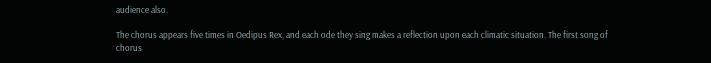audience also.

The chorus appears five times in Oedipus Rex, and each ode they sing makes a reflection upon each climatic situation. The first song of chorus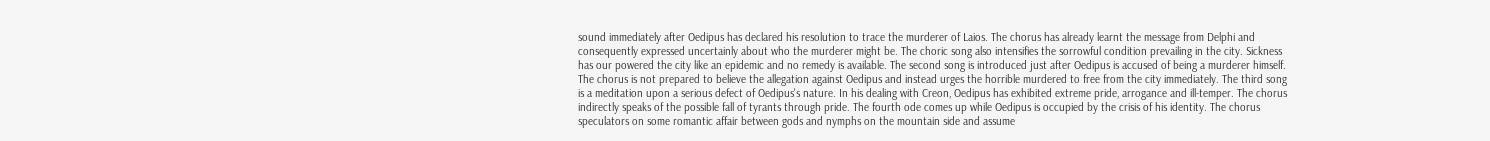sound immediately after Oedipus has declared his resolution to trace the murderer of Laios. The chorus has already learnt the message from Delphi and consequently expressed uncertainly about who the murderer might be. The choric song also intensifies the sorrowful condition prevailing in the city. Sickness has our powered the city like an epidemic and no remedy is available. The second song is introduced just after Oedipus is accused of being a murderer himself. The chorus is not prepared to believe the allegation against Oedipus and instead urges the horrible murdered to free from the city immediately. The third song is a meditation upon a serious defect of Oedipus's nature. In his dealing with Creon, Oedipus has exhibited extreme pride, arrogance and ill-temper. The chorus indirectly speaks of the possible fall of tyrants through pride. The fourth ode comes up while Oedipus is occupied by the crisis of his identity. The chorus speculators on some romantic affair between gods and nymphs on the mountain side and assume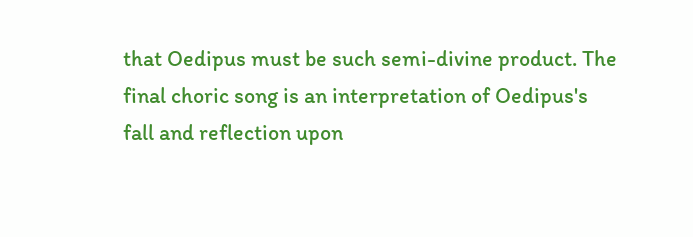that Oedipus must be such semi-divine product. The final choric song is an interpretation of Oedipus's fall and reflection upon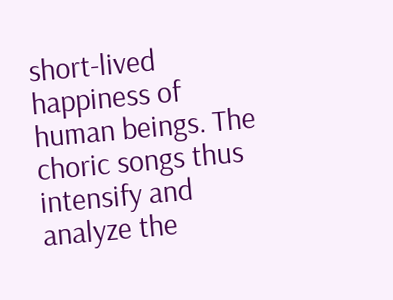short-lived happiness of human beings. The choric songs thus intensify and analyze the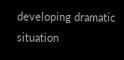developing dramatic situation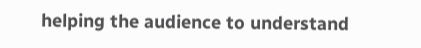helping the audience to understand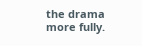the drama more fully.